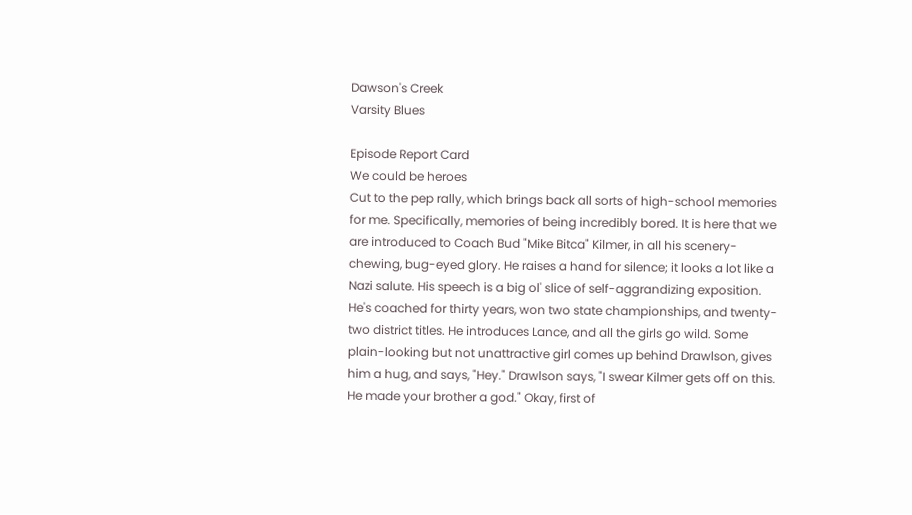Dawson's Creek
Varsity Blues

Episode Report Card
We could be heroes
Cut to the pep rally, which brings back all sorts of high-school memories for me. Specifically, memories of being incredibly bored. It is here that we are introduced to Coach Bud "Mike Bitca" Kilmer, in all his scenery-chewing, bug-eyed glory. He raises a hand for silence; it looks a lot like a Nazi salute. His speech is a big ol' slice of self-aggrandizing exposition. He's coached for thirty years, won two state championships, and twenty-two district titles. He introduces Lance, and all the girls go wild. Some plain-looking but not unattractive girl comes up behind Drawlson, gives him a hug, and says, "Hey." Drawlson says, "I swear Kilmer gets off on this. He made your brother a god." Okay, first of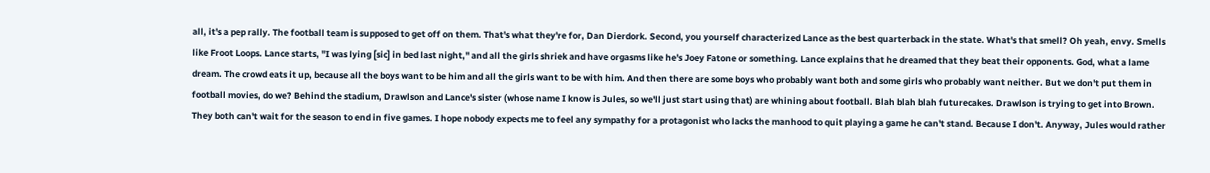all, it's a pep rally. The football team is supposed to get off on them. That's what they're for, Dan Dierdork. Second, you yourself characterized Lance as the best quarterback in the state. What's that smell? Oh yeah, envy. Smells like Froot Loops. Lance starts, "I was lying [sic] in bed last night," and all the girls shriek and have orgasms like he's Joey Fatone or something. Lance explains that he dreamed that they beat their opponents. God, what a lame dream. The crowd eats it up, because all the boys want to be him and all the girls want to be with him. And then there are some boys who probably want both and some girls who probably want neither. But we don't put them in football movies, do we? Behind the stadium, Drawlson and Lance's sister (whose name I know is Jules, so we'll just start using that) are whining about football. Blah blah blah futurecakes. Drawlson is trying to get into Brown. They both can't wait for the season to end in five games. I hope nobody expects me to feel any sympathy for a protagonist who lacks the manhood to quit playing a game he can't stand. Because I don't. Anyway, Jules would rather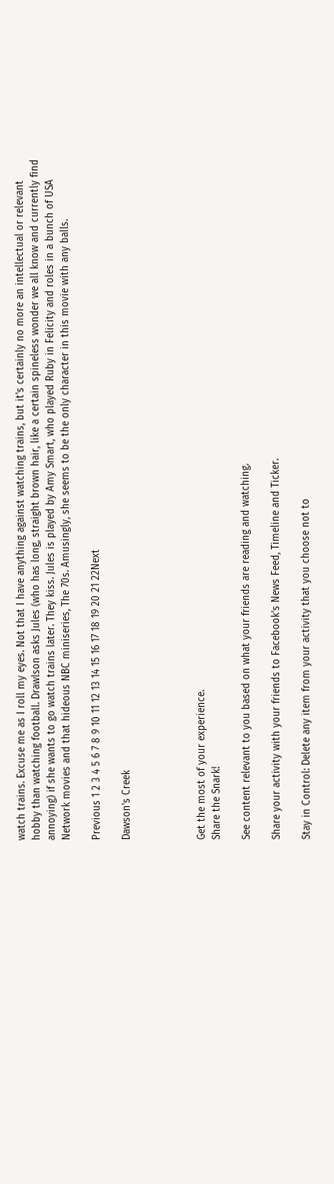watch trains. Excuse me as I roll my eyes. Not that I have anything against watching trains, but it's certainly no more an intellectual or relevant hobby than watching football. Drawlson asks Jules (who has long, straight brown hair, like a certain spineless wonder we all know and currently find annoying) if she wants to go watch trains later. They kiss. Jules is played by Amy Smart, who played Ruby in Felicity and roles in a bunch of USA Network movies and that hideous NBC miniseries, The 70s. Amusingly, she seems to be the only character in this movie with any balls.

Previous 1 2 3 4 5 6 7 8 9 10 11 12 13 14 15 16 17 18 19 20 21 22Next

Dawson's Creek




Get the most of your experience.
Share the Snark!

See content relevant to you based on what your friends are reading and watching.

Share your activity with your friends to Facebook's News Feed, Timeline and Ticker.

Stay in Control: Delete any item from your activity that you choose not to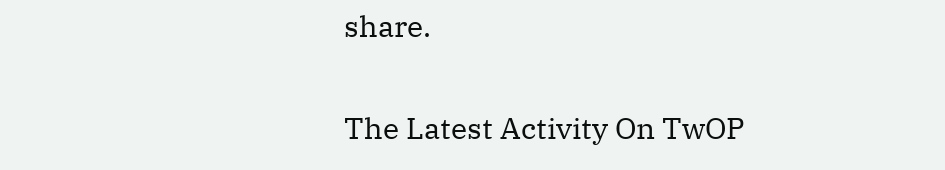share.

The Latest Activity On TwOP